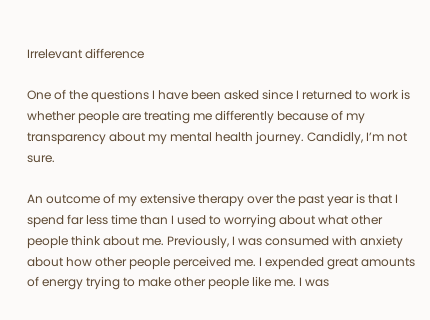Irrelevant difference

One of the questions I have been asked since I returned to work is whether people are treating me differently because of my transparency about my mental health journey. Candidly, I’m not sure.

An outcome of my extensive therapy over the past year is that I spend far less time than I used to worrying about what other people think about me. Previously, I was consumed with anxiety about how other people perceived me. I expended great amounts of energy trying to make other people like me. I was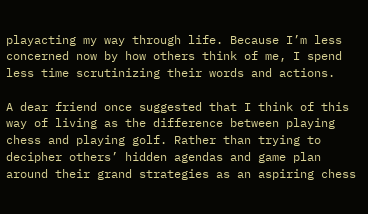playacting my way through life. Because I’m less concerned now by how others think of me, I spend less time scrutinizing their words and actions.

A dear friend once suggested that I think of this way of living as the difference between playing chess and playing golf. Rather than trying to decipher others’ hidden agendas and game plan around their grand strategies as an aspiring chess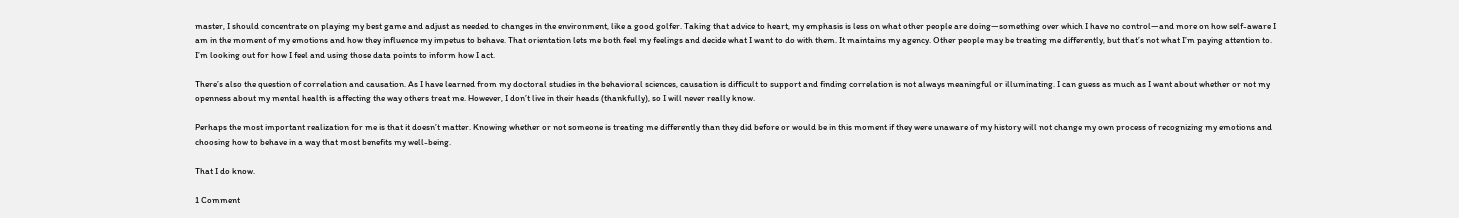master, I should concentrate on playing my best game and adjust as needed to changes in the environment, like a good golfer. Taking that advice to heart, my emphasis is less on what other people are doing—something over which I have no control—and more on how self-aware I am in the moment of my emotions and how they influence my impetus to behave. That orientation lets me both feel my feelings and decide what I want to do with them. It maintains my agency. Other people may be treating me differently, but that’s not what I’m paying attention to. I’m looking out for how I feel and using those data points to inform how I act.

There’s also the question of correlation and causation. As I have learned from my doctoral studies in the behavioral sciences, causation is difficult to support and finding correlation is not always meaningful or illuminating. I can guess as much as I want about whether or not my openness about my mental health is affecting the way others treat me. However, I don’t live in their heads (thankfully), so I will never really know.

Perhaps the most important realization for me is that it doesn’t matter. Knowing whether or not someone is treating me differently than they did before or would be in this moment if they were unaware of my history will not change my own process of recognizing my emotions and choosing how to behave in a way that most benefits my well-being.

That I do know.

1 Comment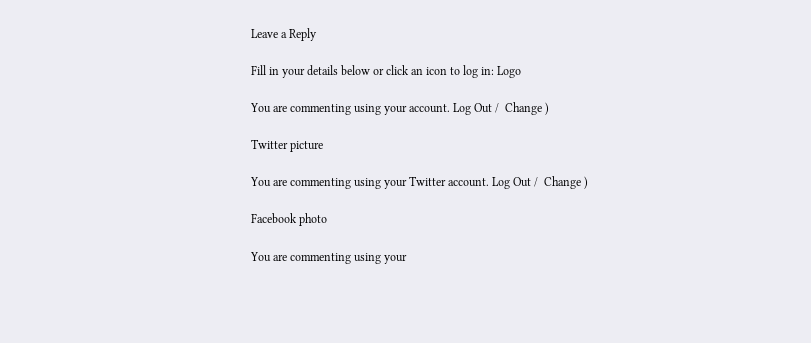Leave a Reply

Fill in your details below or click an icon to log in: Logo

You are commenting using your account. Log Out /  Change )

Twitter picture

You are commenting using your Twitter account. Log Out /  Change )

Facebook photo

You are commenting using your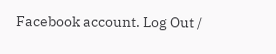Facebook account. Log Out /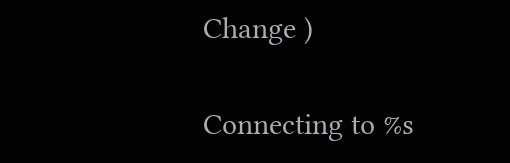Change )

Connecting to %s